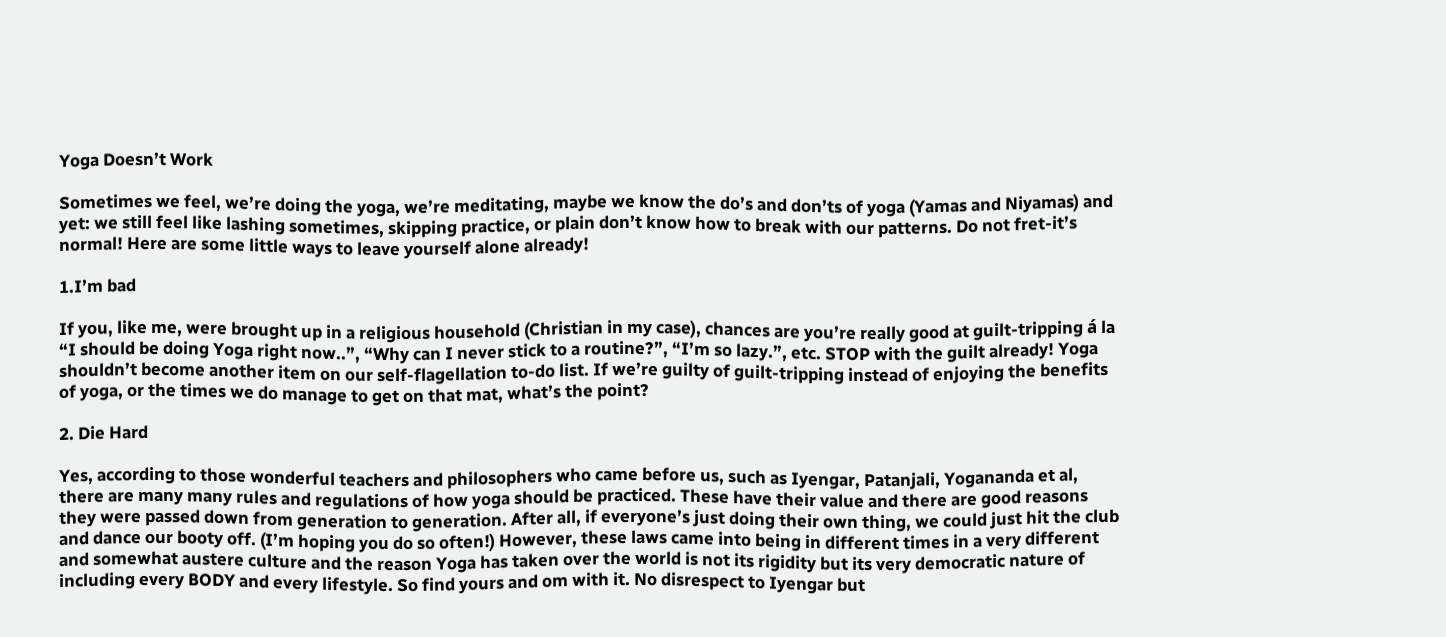Yoga Doesn’t Work

Sometimes we feel, we’re doing the yoga, we’re meditating, maybe we know the do’s and don’ts of yoga (Yamas and Niyamas) and yet: we still feel like lashing sometimes, skipping practice, or plain don’t know how to break with our patterns. Do not fret-it’s normal! Here are some little ways to leave yourself alone already!

1.I’m bad

If you, like me, were brought up in a religious household (Christian in my case), chances are you’re really good at guilt-tripping á la “I should be doing Yoga right now..”, “Why can I never stick to a routine?”, “I’m so lazy.”, etc. STOP with the guilt already! Yoga shouldn’t become another item on our self-flagellation to-do list. If we’re guilty of guilt-tripping instead of enjoying the benefits of yoga, or the times we do manage to get on that mat, what’s the point?

2. Die Hard

Yes, according to those wonderful teachers and philosophers who came before us, such as Iyengar, Patanjali, Yogananda et al, there are many many rules and regulations of how yoga should be practiced. These have their value and there are good reasons they were passed down from generation to generation. After all, if everyone’s just doing their own thing, we could just hit the club and dance our booty off. (I’m hoping you do so often!) However, these laws came into being in different times in a very different and somewhat austere culture and the reason Yoga has taken over the world is not its rigidity but its very democratic nature of including every BODY and every lifestyle. So find yours and om with it. No disrespect to Iyengar but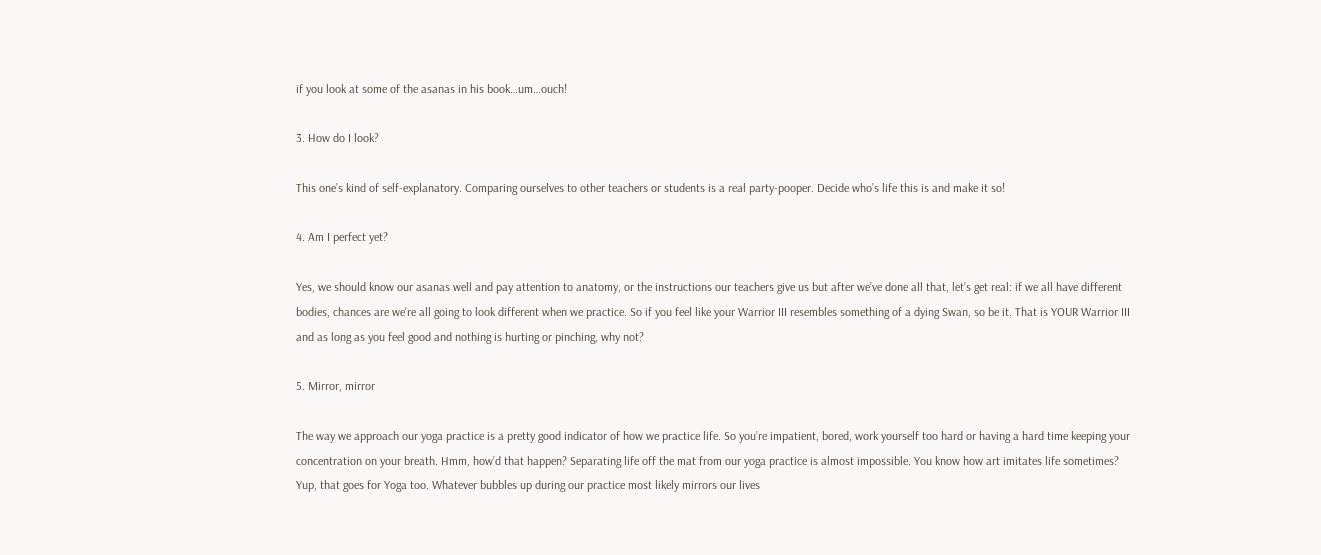if you look at some of the asanas in his book…um…ouch!

3. How do I look?

This one’s kind of self-explanatory. Comparing ourselves to other teachers or students is a real party-pooper. Decide who’s life this is and make it so!

4. Am I perfect yet?

Yes, we should know our asanas well and pay attention to anatomy, or the instructions our teachers give us but after we’ve done all that, let’s get real: if we all have different bodies, chances are we’re all going to look different when we practice. So if you feel like your Warrior III resembles something of a dying Swan, so be it. That is YOUR Warrior III and as long as you feel good and nothing is hurting or pinching, why not?

5. Mirror, mirror

The way we approach our yoga practice is a pretty good indicator of how we practice life. So you’re impatient, bored, work yourself too hard or having a hard time keeping your concentration on your breath. Hmm, how’d that happen? Separating life off the mat from our yoga practice is almost impossible. You know how art imitates life sometimes? Yup, that goes for Yoga too. Whatever bubbles up during our practice most likely mirrors our lives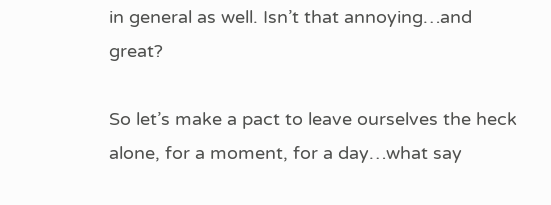in general as well. Isn’t that annoying…and great?

So let’s make a pact to leave ourselves the heck alone, for a moment, for a day…what say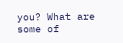you? What are some of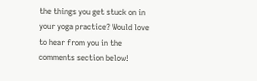the things you get stuck on in your yoga practice? Would love to hear from you in the comments section below!